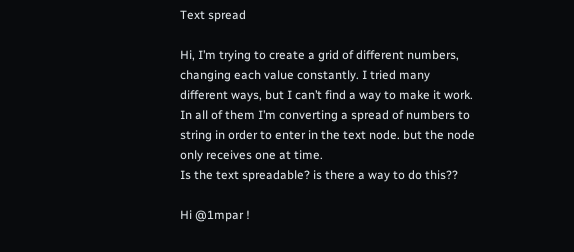Text spread

Hi, I’m trying to create a grid of different numbers, changing each value constantly. I tried many different ways, but I can’t find a way to make it work. In all of them I’m converting a spread of numbers to string in order to enter in the text node. but the node only receives one at time.
Is the text spreadable? is there a way to do this??

Hi @1mpar !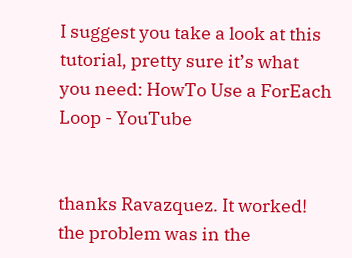I suggest you take a look at this tutorial, pretty sure it’s what you need: HowTo Use a ForEach Loop - YouTube


thanks Ravazquez. It worked! the problem was in the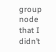group node that I didn’t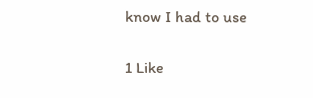know I had to use

1 Like